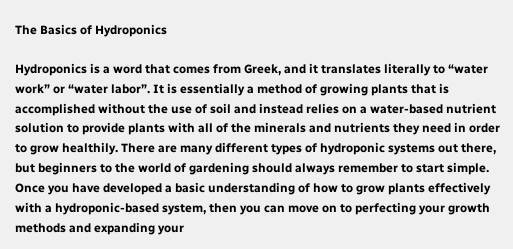The Basics of Hydroponics

Hydroponics is a word that comes from Greek, and it translates literally to “water work” or “water labor”. It is essentially a method of growing plants that is accomplished without the use of soil and instead relies on a water-based nutrient solution to provide plants with all of the minerals and nutrients they need in order to grow healthily. There are many different types of hydroponic systems out there, but beginners to the world of gardening should always remember to start simple. Once you have developed a basic understanding of how to grow plants effectively with a hydroponic-based system, then you can move on to perfecting your growth methods and expanding your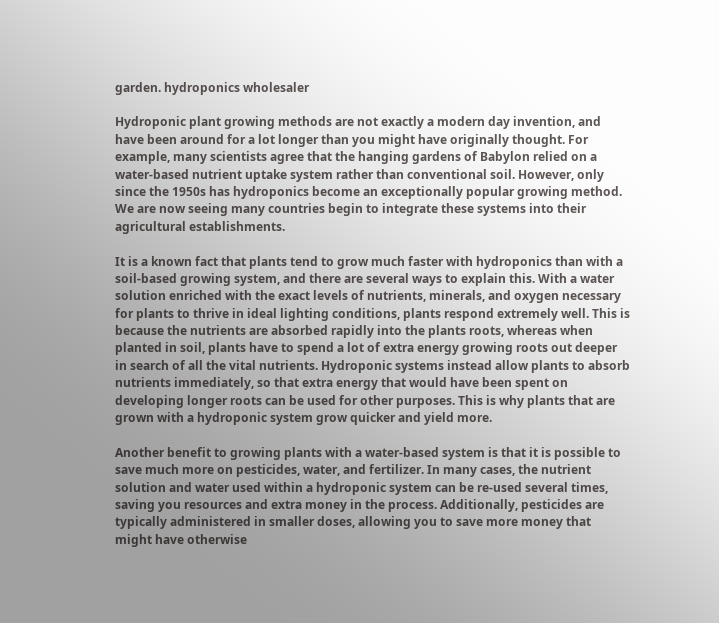garden. hydroponics wholesaler

Hydroponic plant growing methods are not exactly a modern day invention, and have been around for a lot longer than you might have originally thought. For example, many scientists agree that the hanging gardens of Babylon relied on a water-based nutrient uptake system rather than conventional soil. However, only since the 1950s has hydroponics become an exceptionally popular growing method. We are now seeing many countries begin to integrate these systems into their agricultural establishments.

It is a known fact that plants tend to grow much faster with hydroponics than with a soil-based growing system, and there are several ways to explain this. With a water solution enriched with the exact levels of nutrients, minerals, and oxygen necessary for plants to thrive in ideal lighting conditions, plants respond extremely well. This is because the nutrients are absorbed rapidly into the plants roots, whereas when planted in soil, plants have to spend a lot of extra energy growing roots out deeper in search of all the vital nutrients. Hydroponic systems instead allow plants to absorb nutrients immediately, so that extra energy that would have been spent on developing longer roots can be used for other purposes. This is why plants that are grown with a hydroponic system grow quicker and yield more.

Another benefit to growing plants with a water-based system is that it is possible to save much more on pesticides, water, and fertilizer. In many cases, the nutrient solution and water used within a hydroponic system can be re-used several times, saving you resources and extra money in the process. Additionally, pesticides are typically administered in smaller doses, allowing you to save more money that might have otherwise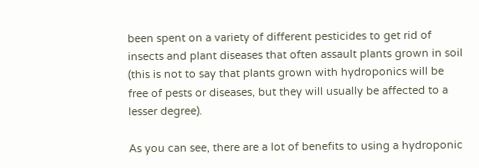been spent on a variety of different pesticides to get rid of insects and plant diseases that often assault plants grown in soil (this is not to say that plants grown with hydroponics will be free of pests or diseases, but they will usually be affected to a lesser degree).

As you can see, there are a lot of benefits to using a hydroponic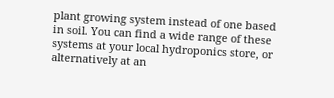plant growing system instead of one based in soil. You can find a wide range of these systems at your local hydroponics store, or alternatively at an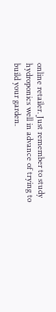online retailer. Just remember to study hydroponics well in advance of trying to build your garden.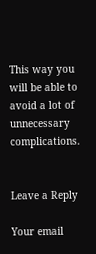This way you will be able to avoid a lot of unnecessary complications.


Leave a Reply

Your email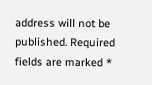address will not be published. Required fields are marked *